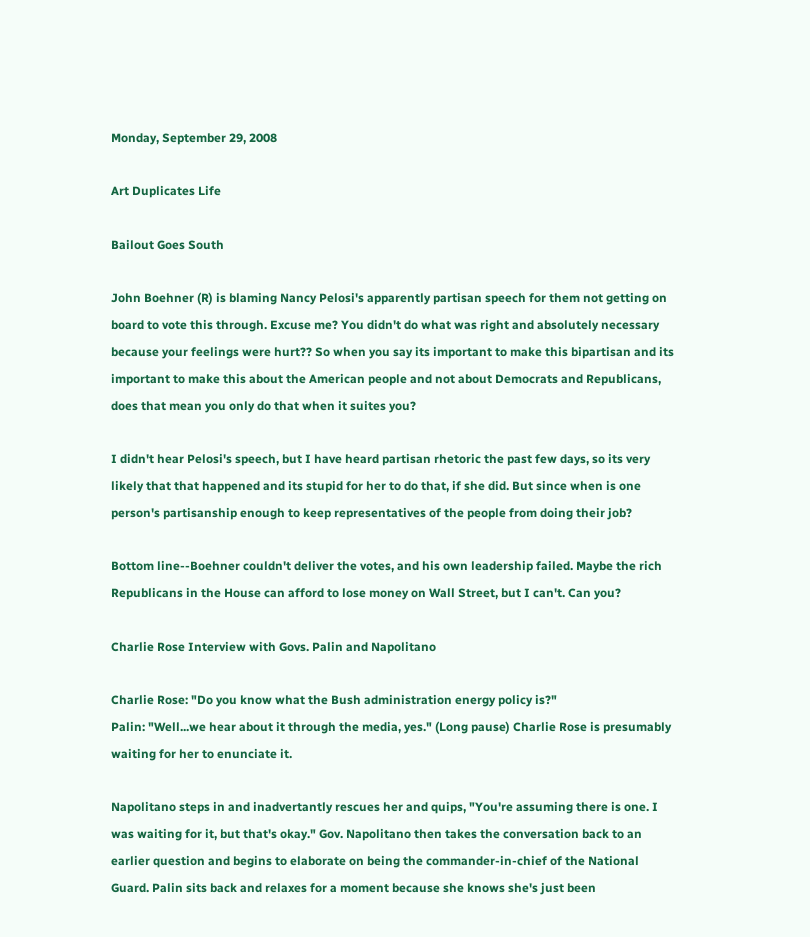Monday, September 29, 2008

Art Duplicates Life

Bailout Goes South

John Boehner (R) is blaming Nancy Pelosi's apparently partisan speech for them not getting on board to vote this through. Excuse me? You didn't do what was right and absolutely necessary because your feelings were hurt?? So when you say its important to make this bipartisan and its important to make this about the American people and not about Democrats and Republicans, does that mean you only do that when it suites you?

I didn't hear Pelosi's speech, but I have heard partisan rhetoric the past few days, so its very likely that that happened and its stupid for her to do that, if she did. But since when is one person's partisanship enough to keep representatives of the people from doing their job?

Bottom line--Boehner couldn't deliver the votes, and his own leadership failed. Maybe the rich Republicans in the House can afford to lose money on Wall Street, but I can't. Can you?

Charlie Rose Interview with Govs. Palin and Napolitano

Charlie Rose: "Do you know what the Bush administration energy policy is?"
Palin: "Well...we hear about it through the media, yes." (Long pause) Charlie Rose is presumably waiting for her to enunciate it.

Napolitano steps in and inadvertantly rescues her and quips, "You're assuming there is one. I was waiting for it, but that's okay." Gov. Napolitano then takes the conversation back to an earlier question and begins to elaborate on being the commander-in-chief of the National Guard. Palin sits back and relaxes for a moment because she knows she's just been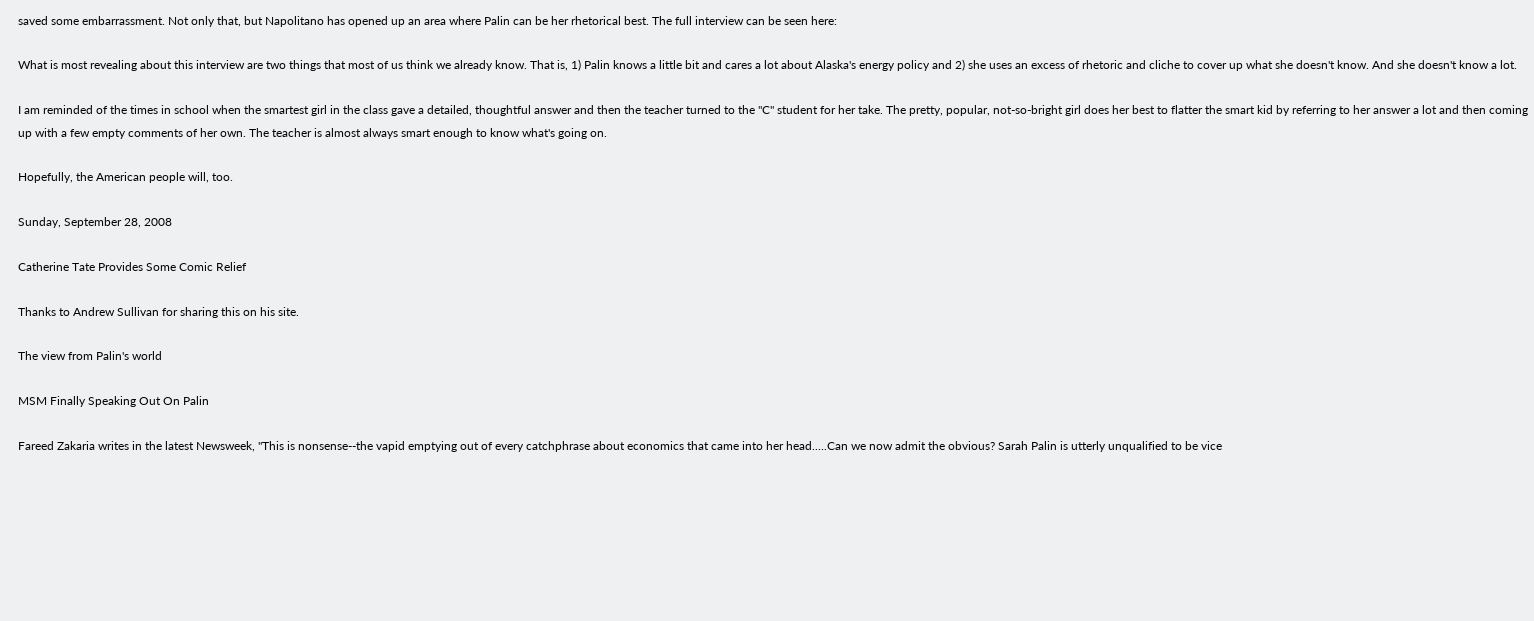saved some embarrassment. Not only that, but Napolitano has opened up an area where Palin can be her rhetorical best. The full interview can be seen here:

What is most revealing about this interview are two things that most of us think we already know. That is, 1) Palin knows a little bit and cares a lot about Alaska's energy policy and 2) she uses an excess of rhetoric and cliche to cover up what she doesn't know. And she doesn't know a lot.

I am reminded of the times in school when the smartest girl in the class gave a detailed, thoughtful answer and then the teacher turned to the "C" student for her take. The pretty, popular, not-so-bright girl does her best to flatter the smart kid by referring to her answer a lot and then coming up with a few empty comments of her own. The teacher is almost always smart enough to know what's going on.

Hopefully, the American people will, too.

Sunday, September 28, 2008

Catherine Tate Provides Some Comic Relief

Thanks to Andrew Sullivan for sharing this on his site.

The view from Palin's world

MSM Finally Speaking Out On Palin

Fareed Zakaria writes in the latest Newsweek, "This is nonsense--the vapid emptying out of every catchphrase about economics that came into her head.....Can we now admit the obvious? Sarah Palin is utterly unqualified to be vice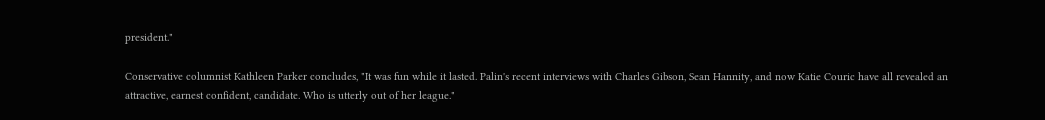president."

Conservative columnist Kathleen Parker concludes, "It was fun while it lasted. Palin's recent interviews with Charles Gibson, Sean Hannity, and now Katie Couric have all revealed an attractive, earnest confident, candidate. Who is utterly out of her league."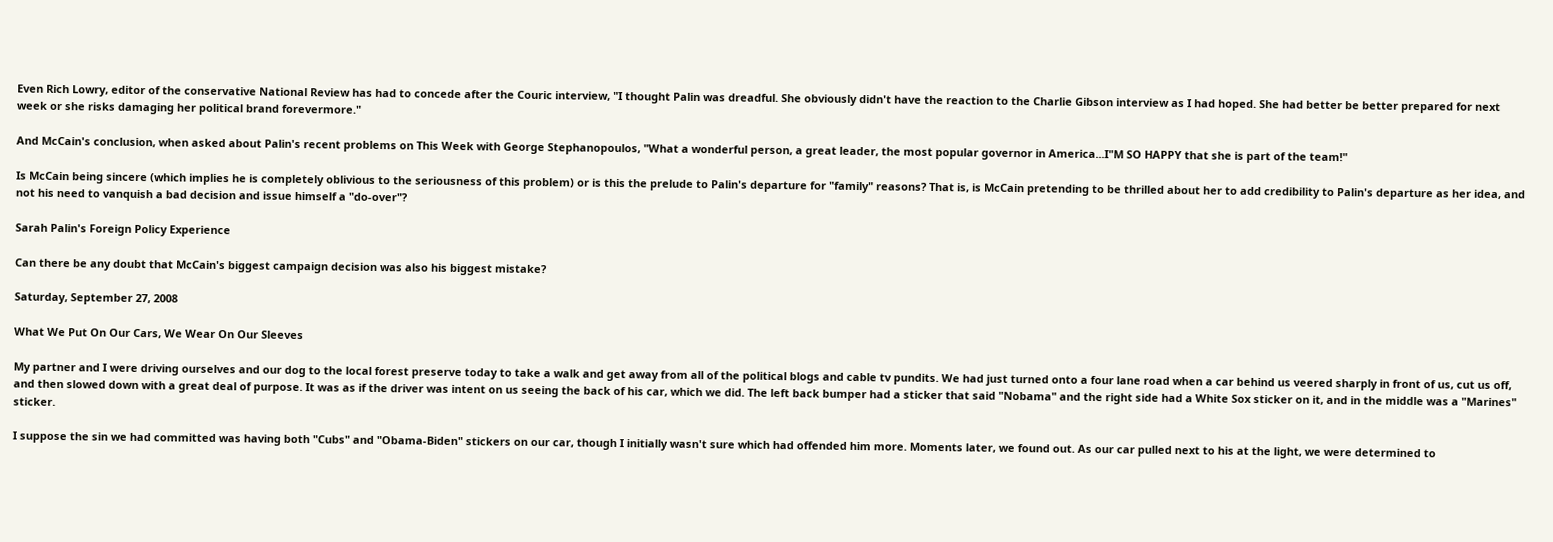Even Rich Lowry, editor of the conservative National Review has had to concede after the Couric interview, "I thought Palin was dreadful. She obviously didn't have the reaction to the Charlie Gibson interview as I had hoped. She had better be better prepared for next week or she risks damaging her political brand forevermore."

And McCain's conclusion, when asked about Palin's recent problems on This Week with George Stephanopoulos, "What a wonderful person, a great leader, the most popular governor in America...I"M SO HAPPY that she is part of the team!"

Is McCain being sincere (which implies he is completely oblivious to the seriousness of this problem) or is this the prelude to Palin's departure for "family" reasons? That is, is McCain pretending to be thrilled about her to add credibility to Palin's departure as her idea, and not his need to vanquish a bad decision and issue himself a "do-over"?

Sarah Palin's Foreign Policy Experience

Can there be any doubt that McCain's biggest campaign decision was also his biggest mistake?

Saturday, September 27, 2008

What We Put On Our Cars, We Wear On Our Sleeves

My partner and I were driving ourselves and our dog to the local forest preserve today to take a walk and get away from all of the political blogs and cable tv pundits. We had just turned onto a four lane road when a car behind us veered sharply in front of us, cut us off, and then slowed down with a great deal of purpose. It was as if the driver was intent on us seeing the back of his car, which we did. The left back bumper had a sticker that said "Nobama" and the right side had a White Sox sticker on it, and in the middle was a "Marines" sticker.

I suppose the sin we had committed was having both "Cubs" and "Obama-Biden" stickers on our car, though I initially wasn't sure which had offended him more. Moments later, we found out. As our car pulled next to his at the light, we were determined to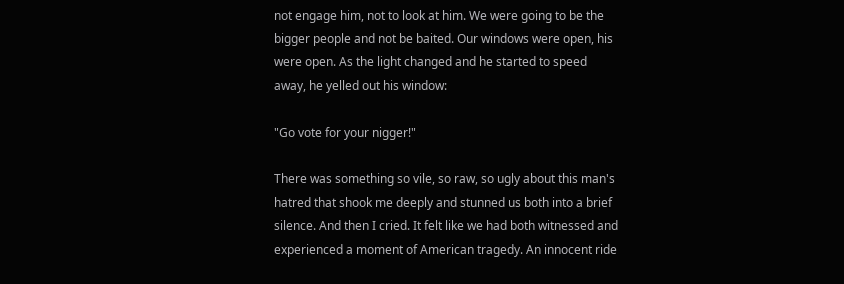not engage him, not to look at him. We were going to be the bigger people and not be baited. Our windows were open, his were open. As the light changed and he started to speed away, he yelled out his window:

"Go vote for your nigger!"

There was something so vile, so raw, so ugly about this man's hatred that shook me deeply and stunned us both into a brief silence. And then I cried. It felt like we had both witnessed and experienced a moment of American tragedy. An innocent ride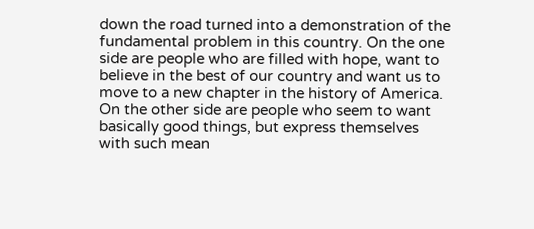down the road turned into a demonstration of the fundamental problem in this country. On the one side are people who are filled with hope, want to believe in the best of our country and want us to move to a new chapter in the history of America. On the other side are people who seem to want basically good things, but express themselves with such mean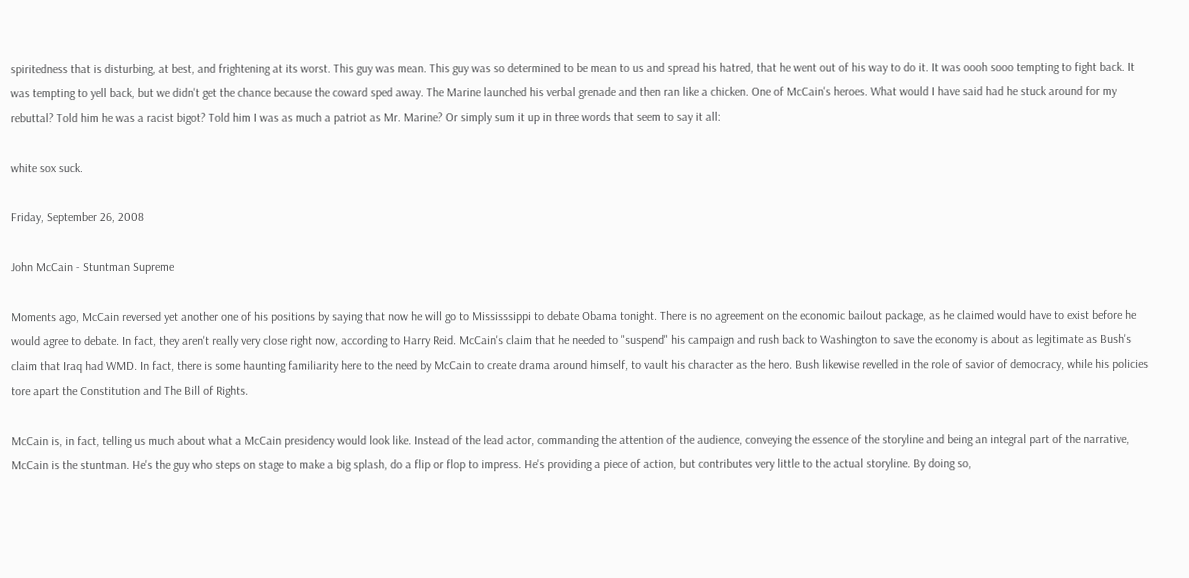spiritedness that is disturbing, at best, and frightening at its worst. This guy was mean. This guy was so determined to be mean to us and spread his hatred, that he went out of his way to do it. It was oooh sooo tempting to fight back. It was tempting to yell back, but we didn't get the chance because the coward sped away. The Marine launched his verbal grenade and then ran like a chicken. One of McCain's heroes. What would I have said had he stuck around for my rebuttal? Told him he was a racist bigot? Told him I was as much a patriot as Mr. Marine? Or simply sum it up in three words that seem to say it all:

white sox suck.

Friday, September 26, 2008

John McCain - Stuntman Supreme

Moments ago, McCain reversed yet another one of his positions by saying that now he will go to Mississsippi to debate Obama tonight. There is no agreement on the economic bailout package, as he claimed would have to exist before he would agree to debate. In fact, they aren't really very close right now, according to Harry Reid. McCain's claim that he needed to "suspend" his campaign and rush back to Washington to save the economy is about as legitimate as Bush's claim that Iraq had WMD. In fact, there is some haunting familiarity here to the need by McCain to create drama around himself, to vault his character as the hero. Bush likewise revelled in the role of savior of democracy, while his policies tore apart the Constitution and The Bill of Rights.

McCain is, in fact, telling us much about what a McCain presidency would look like. Instead of the lead actor, commanding the attention of the audience, conveying the essence of the storyline and being an integral part of the narrative, McCain is the stuntman. He's the guy who steps on stage to make a big splash, do a flip or flop to impress. He's providing a piece of action, but contributes very little to the actual storyline. By doing so,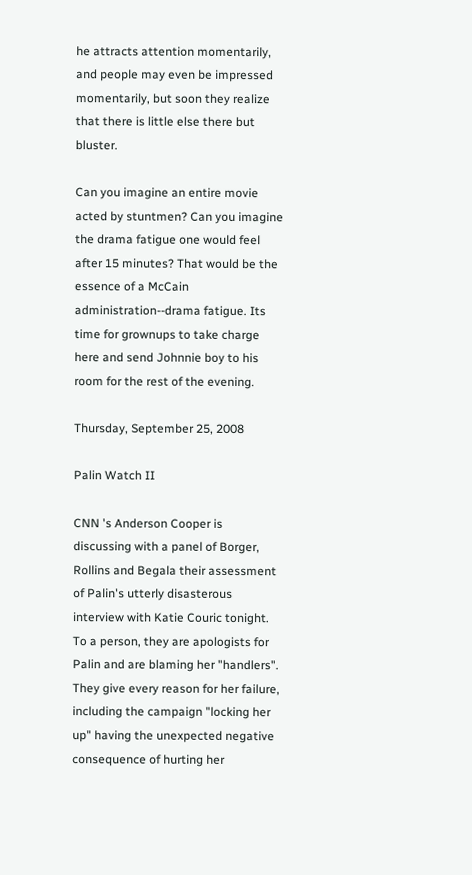he attracts attention momentarily, and people may even be impressed momentarily, but soon they realize that there is little else there but bluster.

Can you imagine an entire movie acted by stuntmen? Can you imagine the drama fatigue one would feel after 15 minutes? That would be the essence of a McCain administration--drama fatigue. Its time for grownups to take charge here and send Johnnie boy to his room for the rest of the evening.

Thursday, September 25, 2008

Palin Watch II

CNN 's Anderson Cooper is discussing with a panel of Borger, Rollins and Begala their assessment of Palin's utterly disasterous interview with Katie Couric tonight. To a person, they are apologists for Palin and are blaming her "handlers". They give every reason for her failure, including the campaign "locking her up" having the unexpected negative consequence of hurting her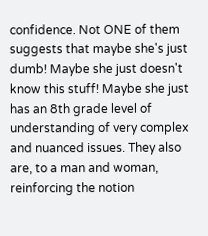confidence. Not ONE of them suggests that maybe she's just dumb! Maybe she just doesn't know this stuff! Maybe she just has an 8th grade level of understanding of very complex and nuanced issues. They also are, to a man and woman, reinforcing the notion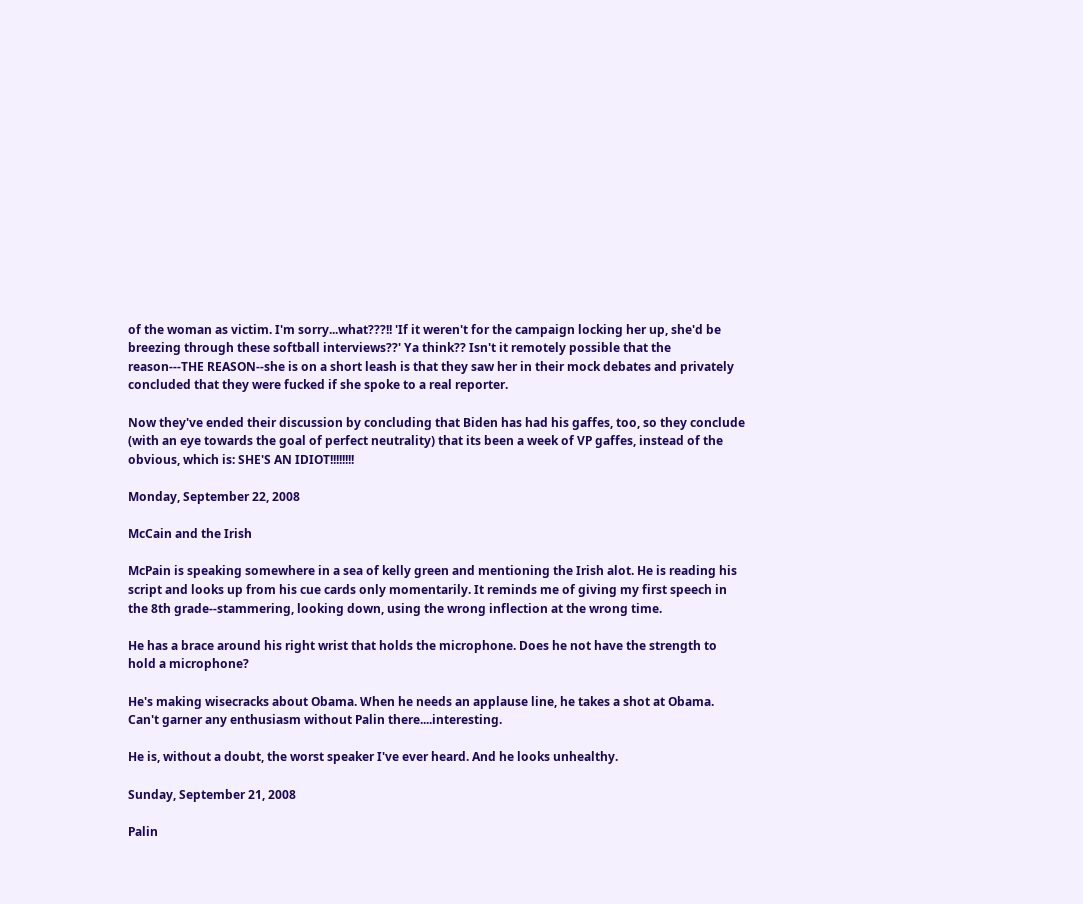of the woman as victim. I'm sorry...what???!! 'If it weren't for the campaign locking her up, she'd be breezing through these softball interviews??' Ya think?? Isn't it remotely possible that the reason---THE REASON--she is on a short leash is that they saw her in their mock debates and privately concluded that they were fucked if she spoke to a real reporter.

Now they've ended their discussion by concluding that Biden has had his gaffes, too, so they conclude (with an eye towards the goal of perfect neutrality) that its been a week of VP gaffes, instead of the obvious, which is: SHE'S AN IDIOT!!!!!!!!

Monday, September 22, 2008

McCain and the Irish

McPain is speaking somewhere in a sea of kelly green and mentioning the Irish alot. He is reading his script and looks up from his cue cards only momentarily. It reminds me of giving my first speech in the 8th grade--stammering, looking down, using the wrong inflection at the wrong time.

He has a brace around his right wrist that holds the microphone. Does he not have the strength to hold a microphone?

He's making wisecracks about Obama. When he needs an applause line, he takes a shot at Obama. Can't garner any enthusiasm without Palin there....interesting.

He is, without a doubt, the worst speaker I've ever heard. And he looks unhealthy.

Sunday, September 21, 2008

Palin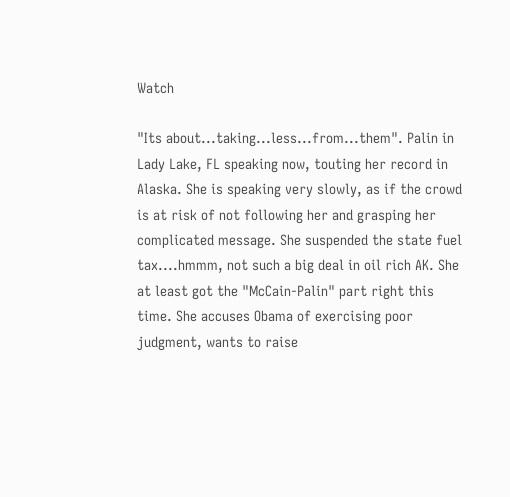Watch

"Its about...taking...less...from...them". Palin in Lady Lake, FL speaking now, touting her record in Alaska. She is speaking very slowly, as if the crowd is at risk of not following her and grasping her complicated message. She suspended the state fuel tax....hmmm, not such a big deal in oil rich AK. She at least got the "McCain-Palin" part right this time. She accuses Obama of exercising poor judgment, wants to raise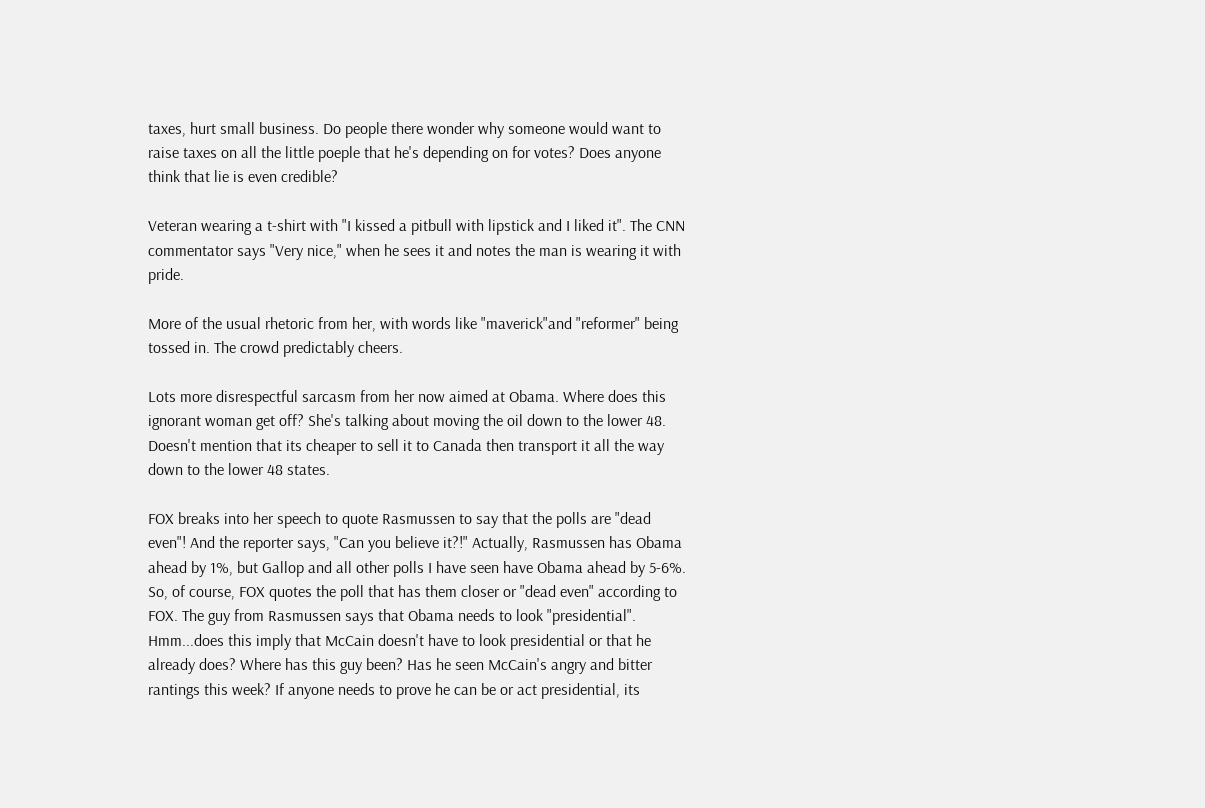taxes, hurt small business. Do people there wonder why someone would want to raise taxes on all the little poeple that he's depending on for votes? Does anyone think that lie is even credible?

Veteran wearing a t-shirt with "I kissed a pitbull with lipstick and I liked it". The CNN commentator says "Very nice," when he sees it and notes the man is wearing it with pride.

More of the usual rhetoric from her, with words like "maverick"and "reformer" being tossed in. The crowd predictably cheers.

Lots more disrespectful sarcasm from her now aimed at Obama. Where does this ignorant woman get off? She's talking about moving the oil down to the lower 48. Doesn't mention that its cheaper to sell it to Canada then transport it all the way down to the lower 48 states.

FOX breaks into her speech to quote Rasmussen to say that the polls are "dead even"! And the reporter says, "Can you believe it?!" Actually, Rasmussen has Obama ahead by 1%, but Gallop and all other polls I have seen have Obama ahead by 5-6%. So, of course, FOX quotes the poll that has them closer or "dead even" according to FOX. The guy from Rasmussen says that Obama needs to look "presidential". Hmm...does this imply that McCain doesn't have to look presidential or that he already does? Where has this guy been? Has he seen McCain's angry and bitter rantings this week? If anyone needs to prove he can be or act presidential, its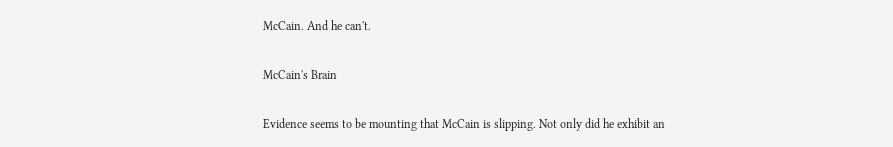McCain. And he can't.

McCain's Brain

Evidence seems to be mounting that McCain is slipping. Not only did he exhibit an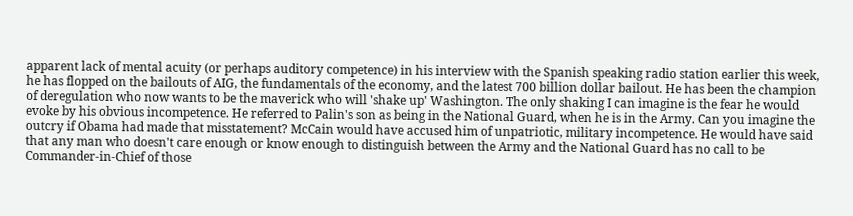apparent lack of mental acuity (or perhaps auditory competence) in his interview with the Spanish speaking radio station earlier this week, he has flopped on the bailouts of AIG, the fundamentals of the economy, and the latest 700 billion dollar bailout. He has been the champion of deregulation who now wants to be the maverick who will 'shake up' Washington. The only shaking I can imagine is the fear he would evoke by his obvious incompetence. He referred to Palin's son as being in the National Guard, when he is in the Army. Can you imagine the outcry if Obama had made that misstatement? McCain would have accused him of unpatriotic, military incompetence. He would have said that any man who doesn't care enough or know enough to distinguish between the Army and the National Guard has no call to be Commander-in-Chief of those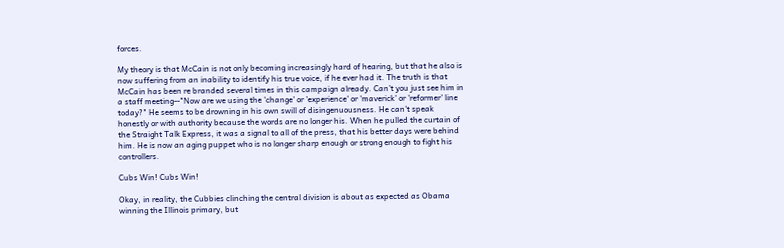forces.

My theory is that McCain is not only becoming increasingly hard of hearing, but that he also is now suffering from an inability to identify his true voice, if he ever had it. The truth is that McCain has been re branded several times in this campaign already. Can't you just see him in a staff meeting--"Now are we using the 'change' or 'experience' or 'maverick' or 'reformer' line today?" He seems to be drowning in his own swill of disingenuousness. He can't speak honestly or with authority because the words are no longer his. When he pulled the curtain of the Straight Talk Express, it was a signal to all of the press, that his better days were behind him. He is now an aging puppet who is no longer sharp enough or strong enough to fight his controllers.

Cubs Win! Cubs Win!

Okay, in reality, the Cubbies clinching the central division is about as expected as Obama winning the Illinois primary, but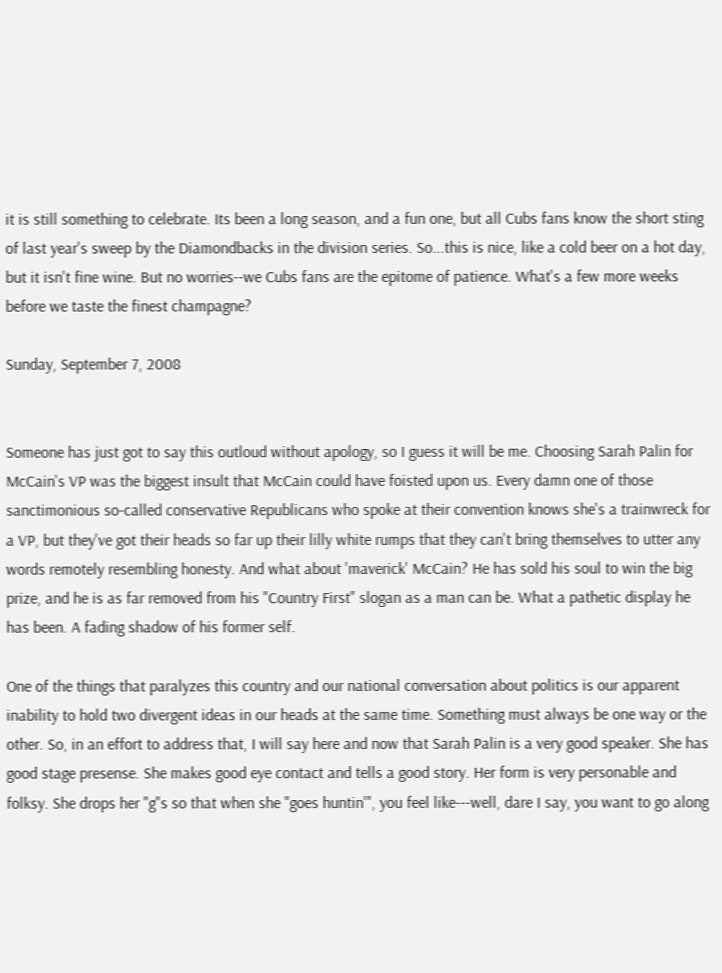it is still something to celebrate. Its been a long season, and a fun one, but all Cubs fans know the short sting of last year's sweep by the Diamondbacks in the division series. So...this is nice, like a cold beer on a hot day, but it isn't fine wine. But no worries--we Cubs fans are the epitome of patience. What's a few more weeks before we taste the finest champagne?

Sunday, September 7, 2008


Someone has just got to say this outloud without apology, so I guess it will be me. Choosing Sarah Palin for McCain's VP was the biggest insult that McCain could have foisted upon us. Every damn one of those sanctimonious so-called conservative Republicans who spoke at their convention knows she's a trainwreck for a VP, but they've got their heads so far up their lilly white rumps that they can't bring themselves to utter any words remotely resembling honesty. And what about 'maverick' McCain? He has sold his soul to win the big prize, and he is as far removed from his "Country First" slogan as a man can be. What a pathetic display he has been. A fading shadow of his former self.

One of the things that paralyzes this country and our national conversation about politics is our apparent inability to hold two divergent ideas in our heads at the same time. Something must always be one way or the other. So, in an effort to address that, I will say here and now that Sarah Palin is a very good speaker. She has good stage presense. She makes good eye contact and tells a good story. Her form is very personable and folksy. She drops her "g"s so that when she "goes huntin'", you feel like---well, dare I say, you want to go along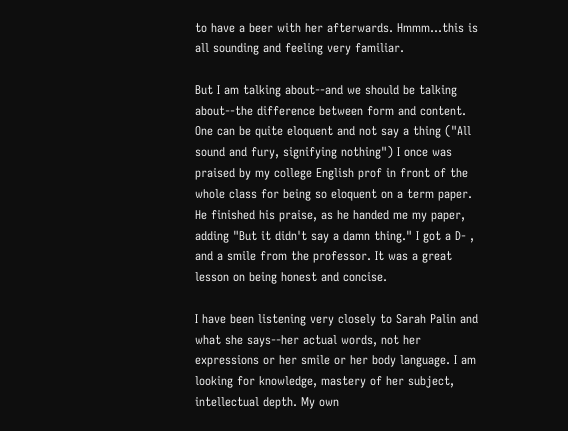to have a beer with her afterwards. Hmmm...this is all sounding and feeling very familiar.

But I am talking about--and we should be talking about--the difference between form and content. One can be quite eloquent and not say a thing ("All sound and fury, signifying nothing") I once was praised by my college English prof in front of the whole class for being so eloquent on a term paper. He finished his praise, as he handed me my paper, adding "But it didn't say a damn thing." I got a D- , and a smile from the professor. It was a great lesson on being honest and concise.

I have been listening very closely to Sarah Palin and what she says--her actual words, not her expressions or her smile or her body language. I am looking for knowledge, mastery of her subject, intellectual depth. My own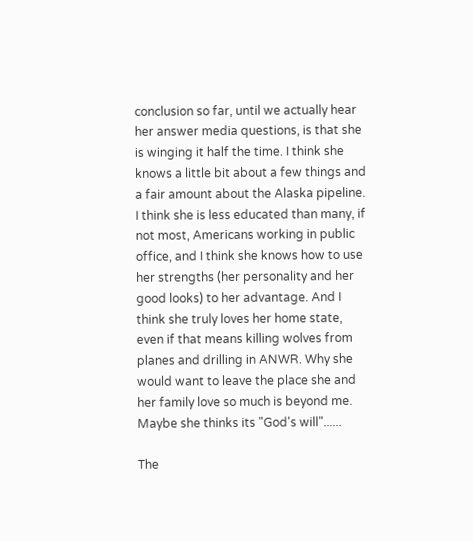conclusion so far, until we actually hear her answer media questions, is that she is winging it half the time. I think she knows a little bit about a few things and a fair amount about the Alaska pipeline. I think she is less educated than many, if not most, Americans working in public office, and I think she knows how to use her strengths (her personality and her good looks) to her advantage. And I think she truly loves her home state, even if that means killing wolves from planes and drilling in ANWR. Why she would want to leave the place she and her family love so much is beyond me. Maybe she thinks its "God's will"......

The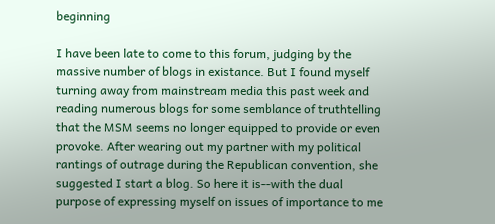beginning

I have been late to come to this forum, judging by the massive number of blogs in existance. But I found myself turning away from mainstream media this past week and reading numerous blogs for some semblance of truthtelling that the MSM seems no longer equipped to provide or even provoke. After wearing out my partner with my political rantings of outrage during the Republican convention, she suggested I start a blog. So here it is--with the dual purpose of expressing myself on issues of importance to me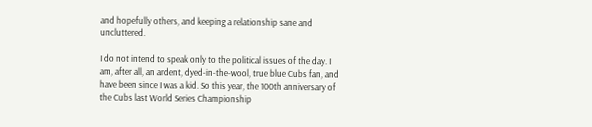and hopefully others, and keeping a relationship sane and uncluttered.

I do not intend to speak only to the political issues of the day. I am, after all, an ardent, dyed-in-the-wool, true blue Cubs fan, and have been since I was a kid. So this year, the 100th anniversary of the Cubs last World Series Championship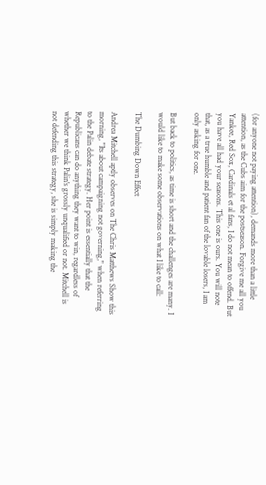(for anyone not paying attention), demands more than a little attention, as the Cubs aim for the postseason. Forgive me all you Yankee, Red Sox, Cardinals et al fans, I do not mean to offend. But you have all had your seasons. This one is ours. You will note that, as a true humble and patient fan of the lovable losers, I am only asking for one.

But back to politics, as time is short and the challenges are many. I would like to make some observations on what I like to call:

The Dumbing Down Effect

Andrea Mitchell aptly observes on The Chris Matthews Show this morning, "Its about campaigning not governing," when referring to the Palin debate strategy. Her point is essentially that the Republicans can do anything they want to win, regardless of whether we think Palin's grossly unqualified or not. Mitchell is not defending this strategy, she is simply making the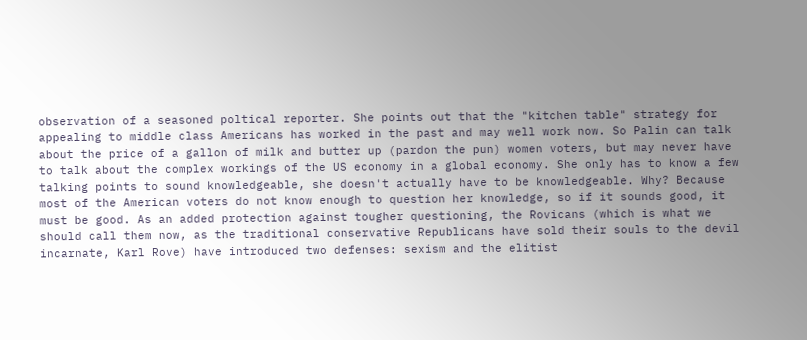observation of a seasoned poltical reporter. She points out that the "kitchen table" strategy for appealing to middle class Americans has worked in the past and may well work now. So Palin can talk about the price of a gallon of milk and butter up (pardon the pun) women voters, but may never have to talk about the complex workings of the US economy in a global economy. She only has to know a few talking points to sound knowledgeable, she doesn't actually have to be knowledgeable. Why? Because most of the American voters do not know enough to question her knowledge, so if it sounds good, it must be good. As an added protection against tougher questioning, the Rovicans (which is what we should call them now, as the traditional conservative Republicans have sold their souls to the devil incarnate, Karl Rove) have introduced two defenses: sexism and the elitist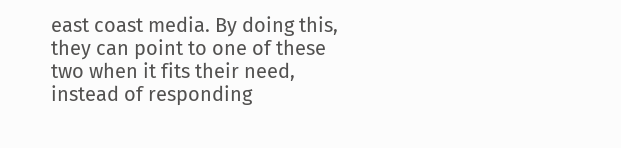east coast media. By doing this, they can point to one of these two when it fits their need, instead of responding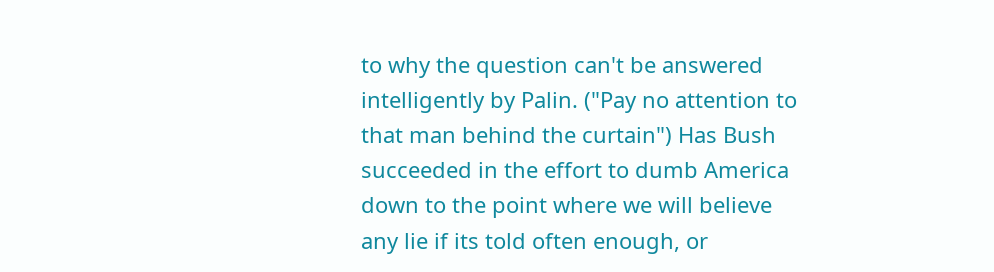to why the question can't be answered intelligently by Palin. ("Pay no attention to that man behind the curtain") Has Bush succeeded in the effort to dumb America down to the point where we will believe any lie if its told often enough, or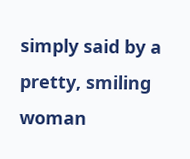simply said by a pretty, smiling woman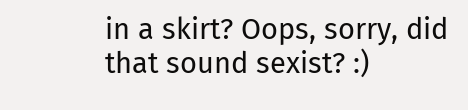in a skirt? Oops, sorry, did that sound sexist? :)